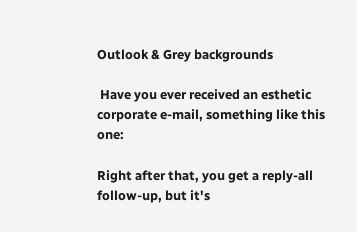Outlook & Grey backgrounds

 Have you ever received an esthetic corporate e-mail, something like this one:

Right after that, you get a reply-all follow-up, but it's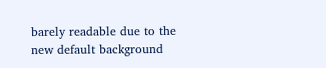barely readable due to the new default background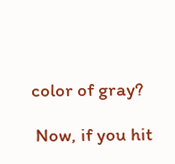color of gray?

 Now, if you hit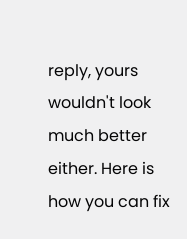reply, yours wouldn't look much better either. Here is how you can fix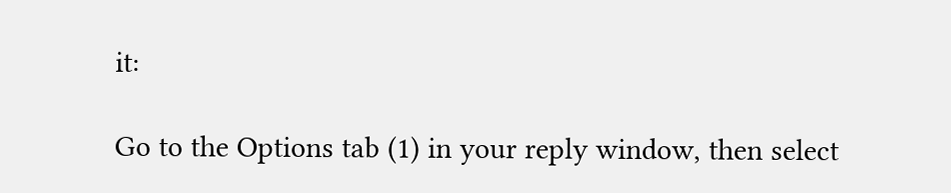it:

Go to the Options tab (1) in your reply window, then select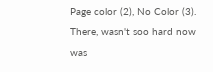Page color (2), No Color (3). There, wasn't soo hard now was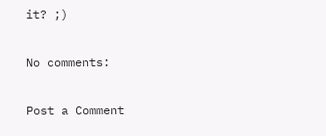it? ;)

No comments:

Post a Comment